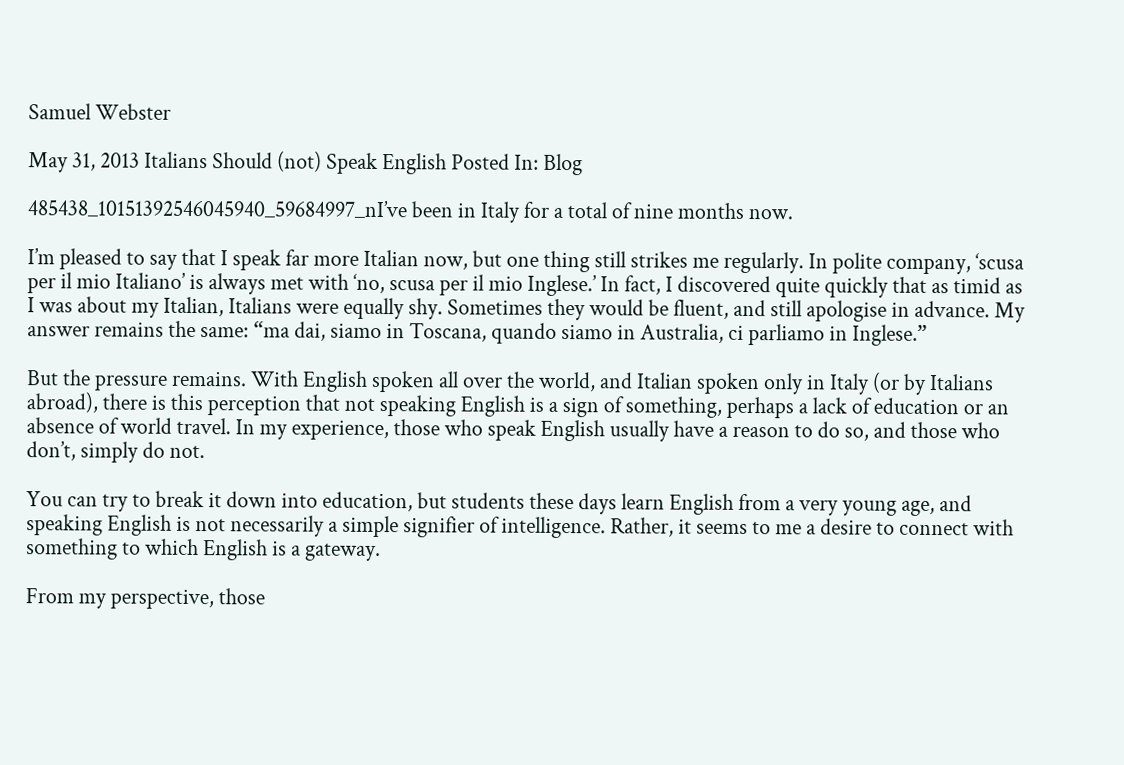Samuel Webster

May 31, 2013 Italians Should (not) Speak English Posted In: Blog

485438_10151392546045940_59684997_nI’ve been in Italy for a total of nine months now.

I’m pleased to say that I speak far more Italian now, but one thing still strikes me regularly. In polite company, ‘scusa per il mio Italiano’ is always met with ‘no, scusa per il mio Inglese.’ In fact, I discovered quite quickly that as timid as I was about my Italian, Italians were equally shy. Sometimes they would be fluent, and still apologise in advance. My answer remains the same: “ma dai, siamo in Toscana, quando siamo in Australia, ci parliamo in Inglese.”

But the pressure remains. With English spoken all over the world, and Italian spoken only in Italy (or by Italians abroad), there is this perception that not speaking English is a sign of something, perhaps a lack of education or an absence of world travel. In my experience, those who speak English usually have a reason to do so, and those who don’t, simply do not.

You can try to break it down into education, but students these days learn English from a very young age, and speaking English is not necessarily a simple signifier of intelligence. Rather, it seems to me a desire to connect with something to which English is a gateway.

From my perspective, those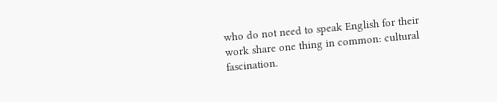who do not need to speak English for their work share one thing in common: cultural fascination.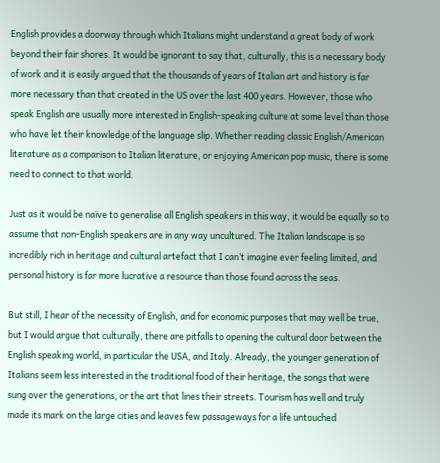English provides a doorway through which Italians might understand a great body of work beyond their fair shores. It would be ignorant to say that, culturally, this is a necessary body of work and it is easily argued that the thousands of years of Italian art and history is far more necessary than that created in the US over the last 400 years. However, those who speak English are usually more interested in English-speaking culture at some level than those who have let their knowledge of the language slip. Whether reading classic English/American literature as a comparison to Italian literature, or enjoying American pop music, there is some need to connect to that world.

Just as it would be naïve to generalise all English speakers in this way, it would be equally so to assume that non-English speakers are in any way uncultured. The Italian landscape is so incredibly rich in heritage and cultural artefact that I can’t imagine ever feeling limited, and personal history is far more lucrative a resource than those found across the seas.

But still, I hear of the necessity of English, and for economic purposes that may well be true, but I would argue that culturally, there are pitfalls to opening the cultural door between the English speaking world, in particular the USA, and Italy. Already, the younger generation of Italians seem less interested in the traditional food of their heritage, the songs that were sung over the generations, or the art that lines their streets. Tourism has well and truly made its mark on the large cities and leaves few passageways for a life untouched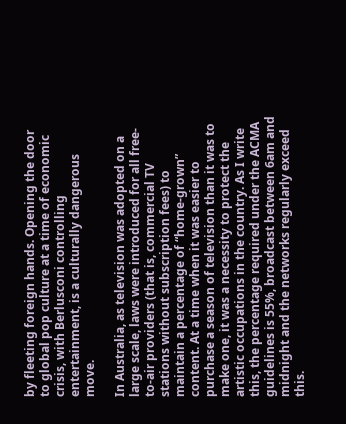by fleeting foreign hands. Opening the door to global pop culture at a time of economic crisis, with Berlusconi controlling entertainment, is a culturally dangerous move.

In Australia, as television was adopted on a large scale, laws were introduced for all free-to-air providers (that is, commercial TV stations without subscription fees) to maintain a percentage of “home-grown” content. At a time when it was easier to purchase a season of television than it was to make one, it was a necessity to protect the artistic occupations in the country. As I write this, the percentage required under the ACMA guidelines is 55%, broadcast between 6am and midnight and the networks regularly exceed this.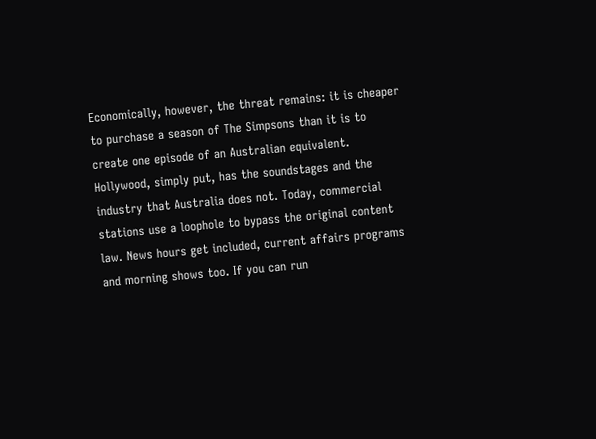Economically, however, the threat remains: it is cheaper to purchase a season of The Simpsons than it is to create one episode of an Australian equivalent. Hollywood, simply put, has the soundstages and the industry that Australia does not. Today, commercial stations use a loophole to bypass the original content law. News hours get included, current affairs programs and morning shows too. If you can run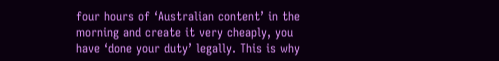four hours of ‘Australian content’ in the morning and create it very cheaply, you have ‘done your duty’ legally. This is why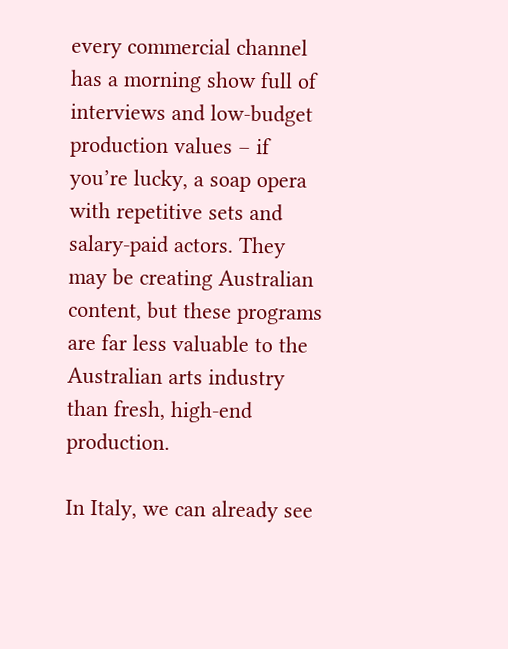every commercial channel has a morning show full of interviews and low-budget production values – if you’re lucky, a soap opera with repetitive sets and salary-paid actors. They may be creating Australian content, but these programs are far less valuable to the Australian arts industry than fresh, high-end production.

In Italy, we can already see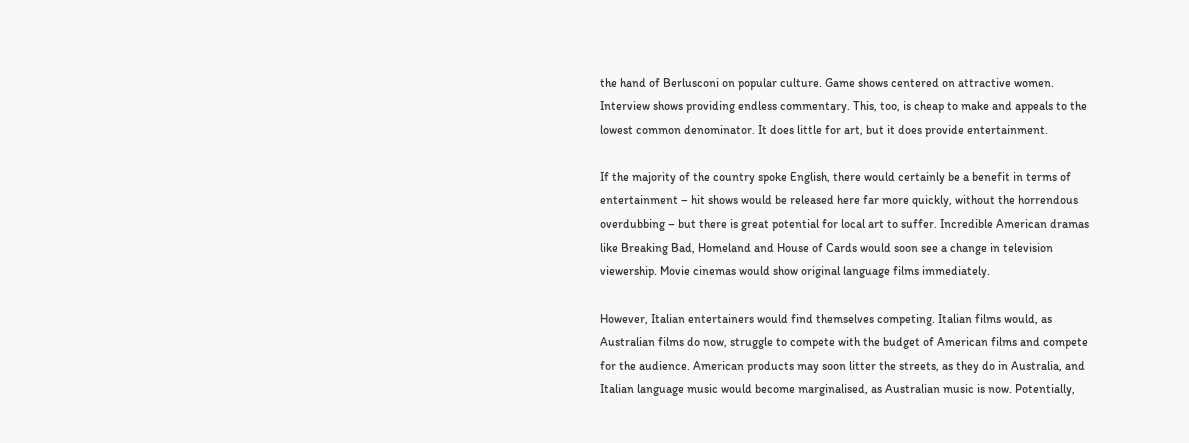the hand of Berlusconi on popular culture. Game shows centered on attractive women. Interview shows providing endless commentary. This, too, is cheap to make and appeals to the lowest common denominator. It does little for art, but it does provide entertainment.

If the majority of the country spoke English, there would certainly be a benefit in terms of entertainment – hit shows would be released here far more quickly, without the horrendous overdubbing – but there is great potential for local art to suffer. Incredible American dramas like Breaking Bad, Homeland and House of Cards would soon see a change in television viewership. Movie cinemas would show original language films immediately.

However, Italian entertainers would find themselves competing. Italian films would, as Australian films do now, struggle to compete with the budget of American films and compete for the audience. American products may soon litter the streets, as they do in Australia, and Italian language music would become marginalised, as Australian music is now. Potentially,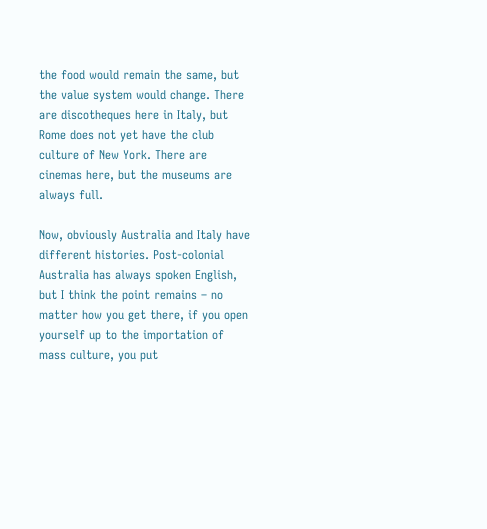the food would remain the same, but the value system would change. There are discotheques here in Italy, but Rome does not yet have the club culture of New York. There are cinemas here, but the museums are always full.

Now, obviously Australia and Italy have different histories. Post-colonial Australia has always spoken English, but I think the point remains – no matter how you get there, if you open yourself up to the importation of mass culture, you put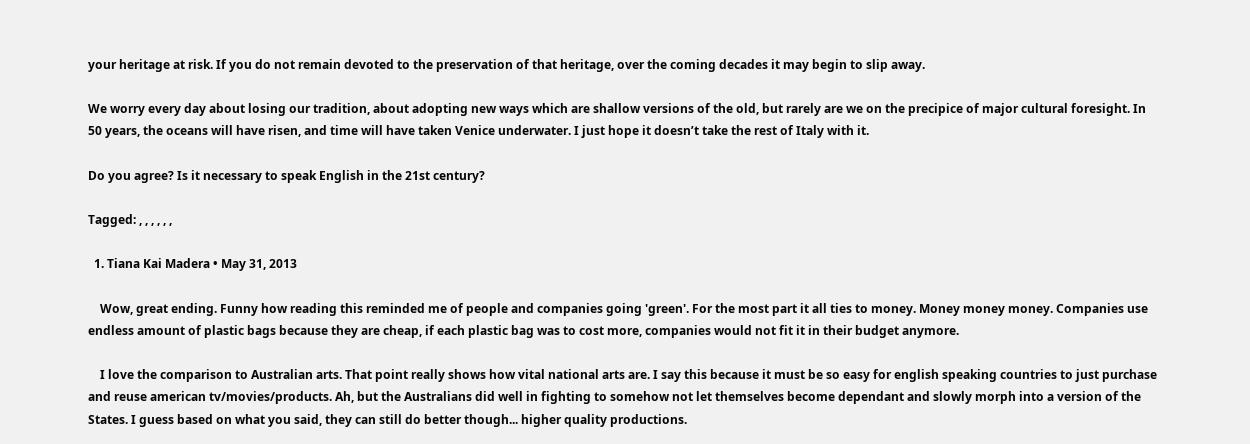your heritage at risk. If you do not remain devoted to the preservation of that heritage, over the coming decades it may begin to slip away.

We worry every day about losing our tradition, about adopting new ways which are shallow versions of the old, but rarely are we on the precipice of major cultural foresight. In 50 years, the oceans will have risen, and time will have taken Venice underwater. I just hope it doesn’t take the rest of Italy with it.

Do you agree? Is it necessary to speak English in the 21st century?

Tagged: , , , , , ,

  1. Tiana Kai Madera • May 31, 2013

    Wow, great ending. Funny how reading this reminded me of people and companies going 'green'. For the most part it all ties to money. Money money money. Companies use endless amount of plastic bags because they are cheap, if each plastic bag was to cost more, companies would not fit it in their budget anymore.

    I love the comparison to Australian arts. That point really shows how vital national arts are. I say this because it must be so easy for english speaking countries to just purchase and reuse american tv/movies/products. Ah, but the Australians did well in fighting to somehow not let themselves become dependant and slowly morph into a version of the States. I guess based on what you said, they can still do better though... higher quality productions.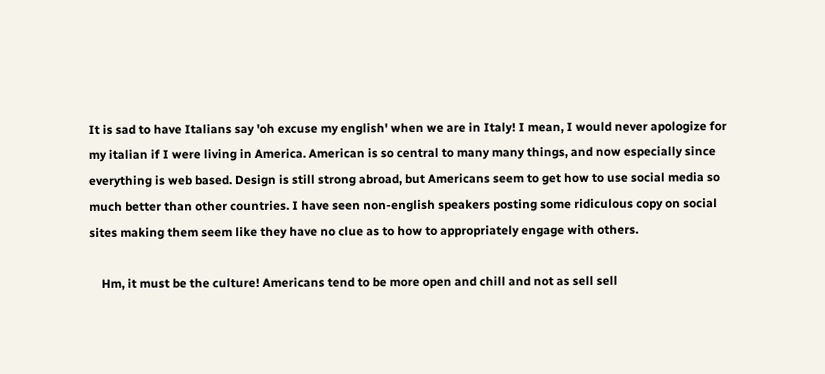It is sad to have Italians say 'oh excuse my english' when we are in Italy! I mean, I would never apologize for my italian if I were living in America. American is so central to many many things, and now especially since everything is web based. Design is still strong abroad, but Americans seem to get how to use social media so much better than other countries. I have seen non-english speakers posting some ridiculous copy on social sites making them seem like they have no clue as to how to appropriately engage with others.

    Hm, it must be the culture! Americans tend to be more open and chill and not as sell sell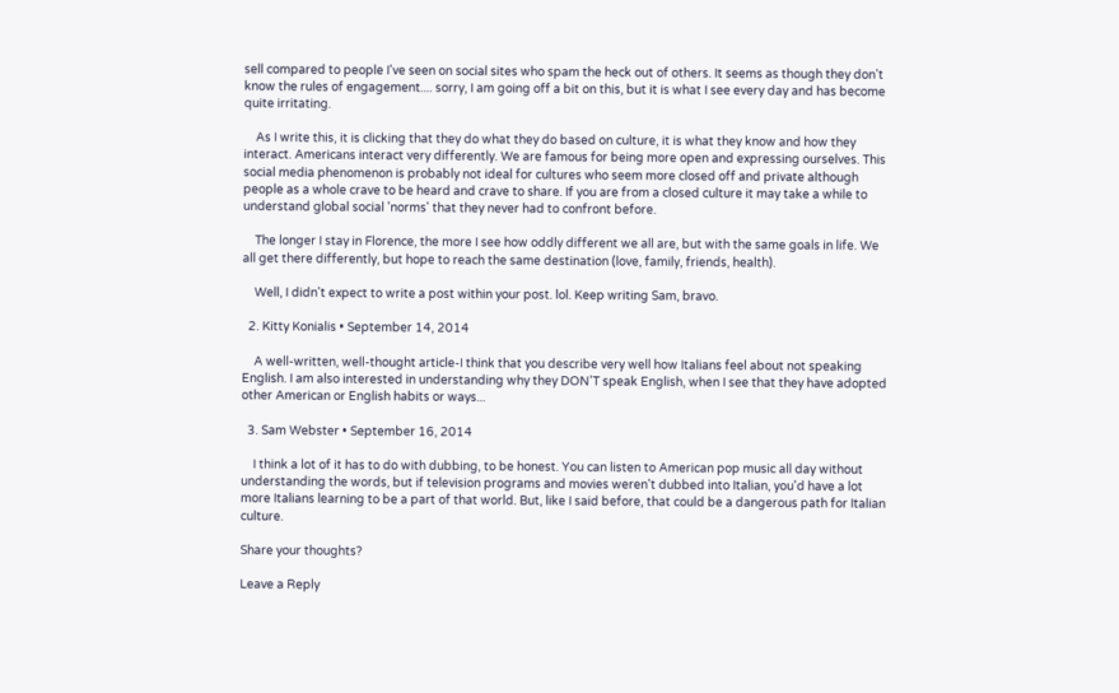sell compared to people I've seen on social sites who spam the heck out of others. It seems as though they don't know the rules of engagement.... sorry, I am going off a bit on this, but it is what I see every day and has become quite irritating.

    As I write this, it is clicking that they do what they do based on culture, it is what they know and how they interact. Americans interact very differently. We are famous for being more open and expressing ourselves. This social media phenomenon is probably not ideal for cultures who seem more closed off and private although people as a whole crave to be heard and crave to share. If you are from a closed culture it may take a while to understand global social 'norms' that they never had to confront before.

    The longer I stay in Florence, the more I see how oddly different we all are, but with the same goals in life. We all get there differently, but hope to reach the same destination (love, family, friends, health).

    Well, I didn't expect to write a post within your post. lol. Keep writing Sam, bravo.

  2. Kitty Konialis • September 14, 2014

    A well-written, well-thought article-I think that you describe very well how Italians feel about not speaking English. I am also interested in understanding why they DON'T speak English, when I see that they have adopted other American or English habits or ways...

  3. Sam Webster • September 16, 2014

    I think a lot of it has to do with dubbing, to be honest. You can listen to American pop music all day without understanding the words, but if television programs and movies weren't dubbed into Italian, you'd have a lot more Italians learning to be a part of that world. But, like I said before, that could be a dangerous path for Italian culture.

Share your thoughts?

Leave a Reply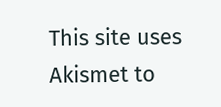This site uses Akismet to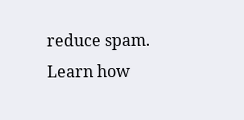reduce spam. Learn how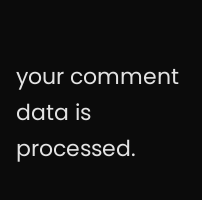your comment data is processed.